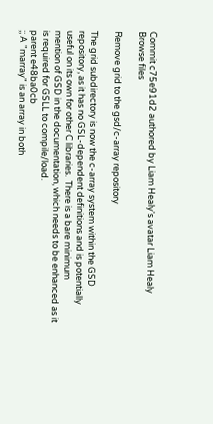Commit c75e91d2 authored by Liam Healy's avatar Liam Healy
Browse files

Remove grid to the gsd/c-array repository

The grid subdirectory is now the c-array system within the GSD
repository, as it has no GSL-dependent definitions and is potentially
useful on its own for other C libraries.  There is a bare minimum
mention of GSD in the documentation, which needs to be enhanced as it
is required for GSLL to compile/load.
parent e48ba0cb
;; A "marray" is an array in both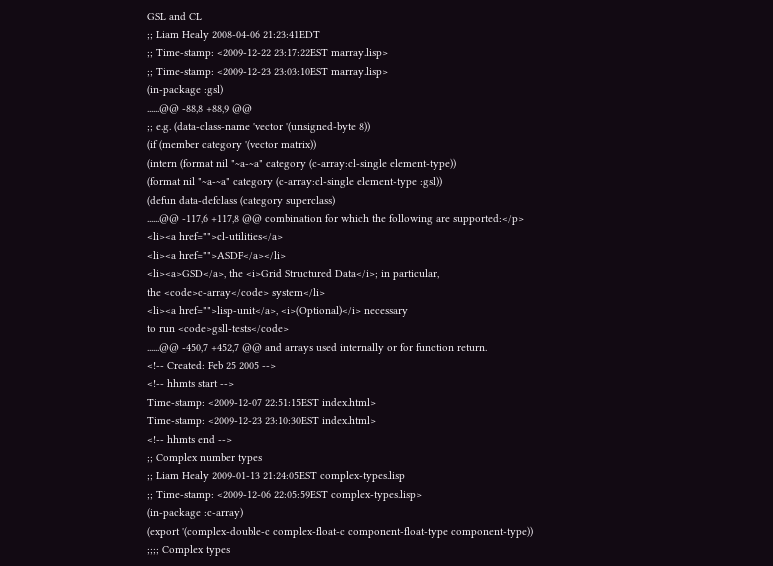GSL and CL
;; Liam Healy 2008-04-06 21:23:41EDT
;; Time-stamp: <2009-12-22 23:17:22EST marray.lisp>
;; Time-stamp: <2009-12-23 23:03:10EST marray.lisp>
(in-package :gsl)
......@@ -88,8 +88,9 @@
;; e.g. (data-class-name 'vector '(unsigned-byte 8))
(if (member category '(vector matrix))
(intern (format nil "~a-~a" category (c-array:cl-single element-type))
(format nil "~a-~a" category (c-array:cl-single element-type :gsl))
(defun data-defclass (category superclass)
......@@ -117,6 +117,8 @@ combination for which the following are supported:</p>
<li><a href="">cl-utilities</a>
<li><a href="">ASDF</a></li>
<li><a>GSD</a>, the <i>Grid Structured Data</i>; in particular,
the <code>c-array</code> system</li>
<li><a href="">lisp-unit</a>, <i>(Optional)</i> necessary
to run <code>gsll-tests</code>
......@@ -450,7 +452,7 @@ and arrays used internally or for function return.
<!-- Created: Feb 25 2005 -->
<!-- hhmts start -->
Time-stamp: <2009-12-07 22:51:15EST index.html>
Time-stamp: <2009-12-23 23:10:30EST index.html>
<!-- hhmts end -->
;; Complex number types
;; Liam Healy 2009-01-13 21:24:05EST complex-types.lisp
;; Time-stamp: <2009-12-06 22:05:59EST complex-types.lisp>
(in-package :c-array)
(export '(complex-double-c complex-float-c component-float-type component-type))
;;;; Complex types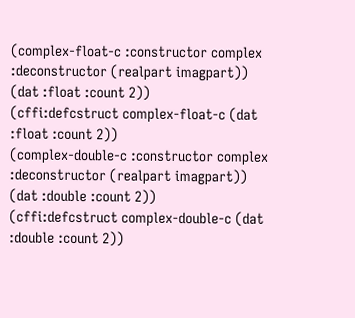(complex-float-c :constructor complex :deconstructor (realpart imagpart))
(dat :float :count 2))
(cffi:defcstruct complex-float-c (dat :float :count 2))
(complex-double-c :constructor complex :deconstructor (realpart imagpart))
(dat :double :count 2))
(cffi:defcstruct complex-double-c (dat :double :count 2))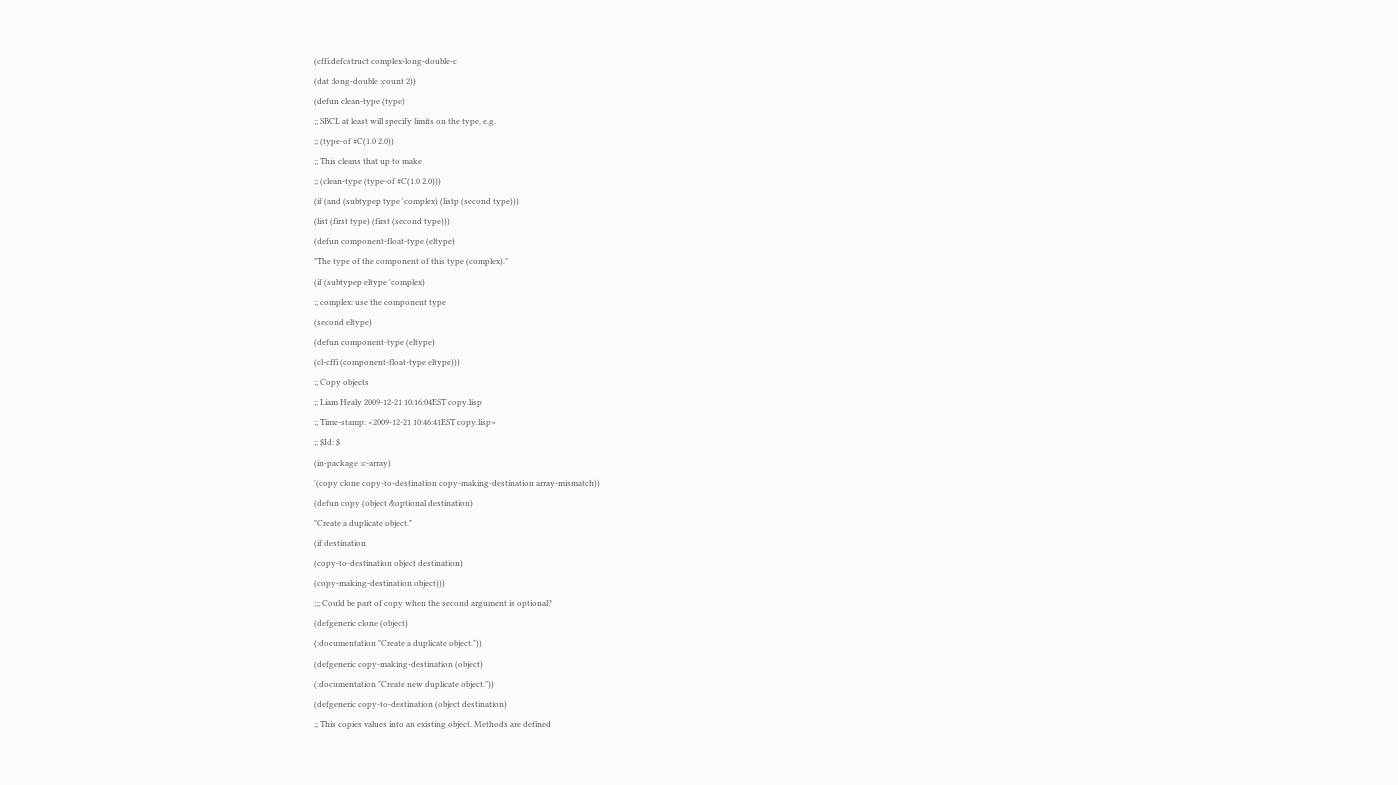(cffi:defcstruct complex-long-double-c
(dat :long-double :count 2))
(defun clean-type (type)
;; SBCL at least will specify limits on the type, e.g.
;; (type-of #C(1.0 2.0))
;; This cleans that up to make
;; (clean-type (type-of #C(1.0 2.0)))
(if (and (subtypep type 'complex) (listp (second type)))
(list (first type) (first (second type)))
(defun component-float-type (eltype)
"The type of the component of this type (complex)."
(if (subtypep eltype 'complex)
;; complex: use the component type
(second eltype)
(defun component-type (eltype)
(cl-cffi (component-float-type eltype)))
;; Copy objects
;; Liam Healy 2009-12-21 10:16:04EST copy.lisp
;; Time-stamp: <2009-12-21 10:46:41EST copy.lisp>
;; $Id: $
(in-package :c-array)
'(copy clone copy-to-destination copy-making-destination array-mismatch))
(defun copy (object &optional destination)
"Create a duplicate object."
(if destination
(copy-to-destination object destination)
(copy-making-destination object)))
;;; Could be part of copy when the second argument is optional?
(defgeneric clone (object)
(:documentation "Create a duplicate object."))
(defgeneric copy-making-destination (object)
(:documentation "Create new duplicate object."))
(defgeneric copy-to-destination (object destination)
;; This copies values into an existing object. Methods are defined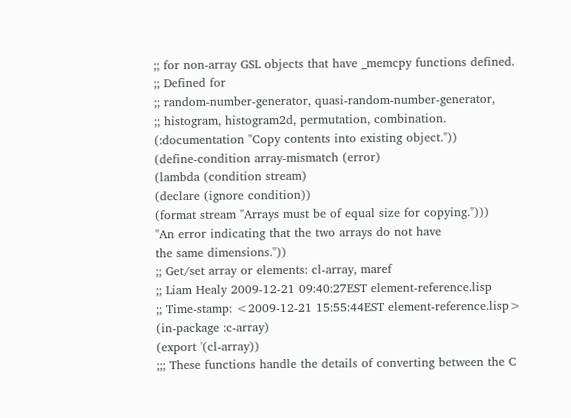;; for non-array GSL objects that have _memcpy functions defined.
;; Defined for
;; random-number-generator, quasi-random-number-generator,
;; histogram, histogram2d, permutation, combination.
(:documentation "Copy contents into existing object."))
(define-condition array-mismatch (error)
(lambda (condition stream)
(declare (ignore condition))
(format stream "Arrays must be of equal size for copying.")))
"An error indicating that the two arrays do not have
the same dimensions."))
;; Get/set array or elements: cl-array, maref
;; Liam Healy 2009-12-21 09:40:27EST element-reference.lisp
;; Time-stamp: <2009-12-21 15:55:44EST element-reference.lisp>
(in-package :c-array)
(export '(cl-array))
;;; These functions handle the details of converting between the C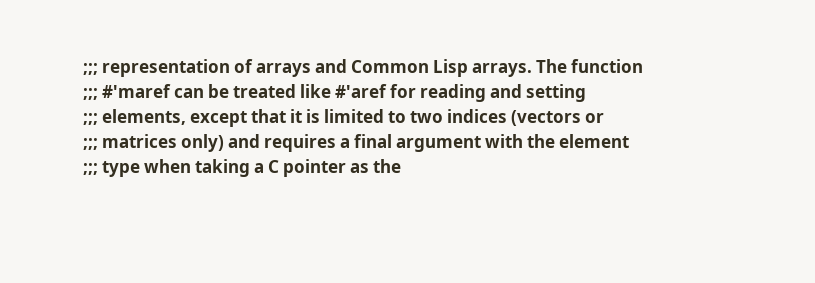;;; representation of arrays and Common Lisp arrays. The function
;;; #'maref can be treated like #'aref for reading and setting
;;; elements, except that it is limited to two indices (vectors or
;;; matrices only) and requires a final argument with the element
;;; type when taking a C pointer as the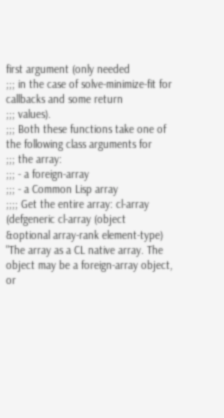first argument (only needed
;;; in the case of solve-minimize-fit for callbacks and some return
;;; values).
;;; Both these functions take one of the following class arguments for
;;; the array:
;;; - a foreign-array
;;; - a Common Lisp array
;;;; Get the entire array: cl-array
(defgeneric cl-array (object &optional array-rank element-type)
"The array as a CL native array. The object may be a foreign-array object,
or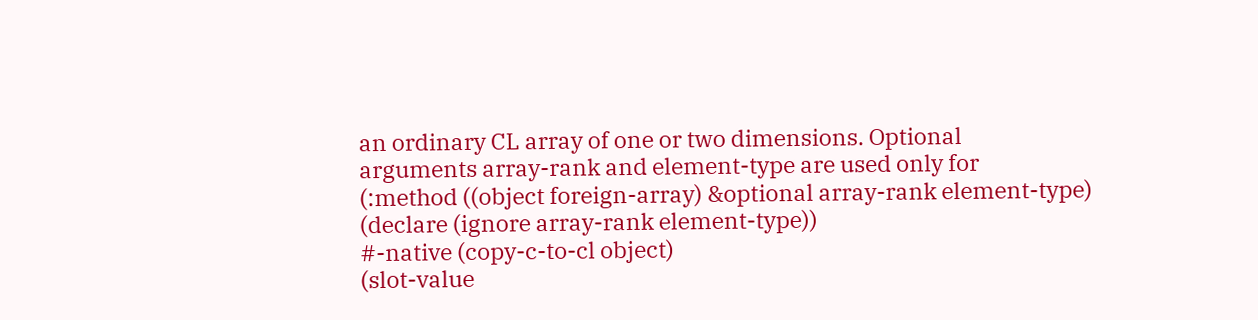an ordinary CL array of one or two dimensions. Optional
arguments array-rank and element-type are used only for
(:method ((object foreign-array) &optional array-rank element-type)
(declare (ignore array-rank element-type))
#-native (copy-c-to-cl object)
(slot-value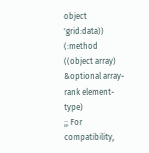object 'grid:data))
(:method ((object array) &optional array-rank element-type)
;; For compatibility,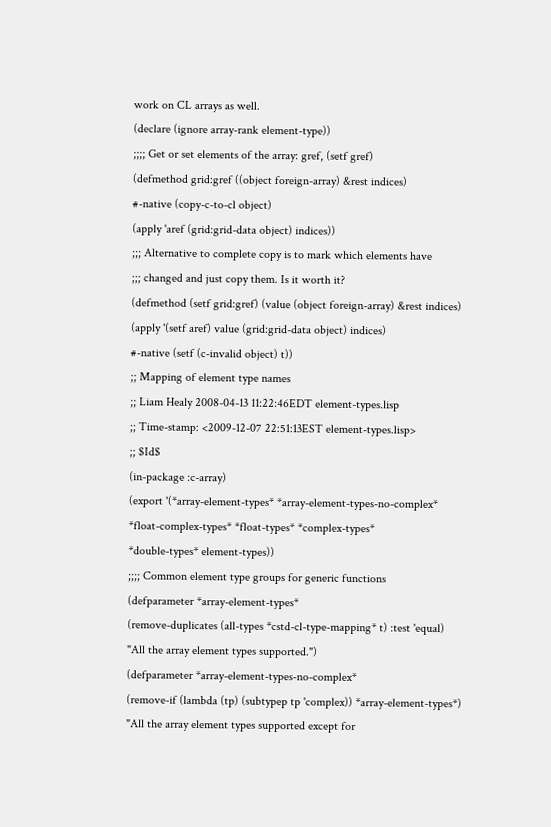work on CL arrays as well.
(declare (ignore array-rank element-type))
;;;; Get or set elements of the array: gref, (setf gref)
(defmethod grid:gref ((object foreign-array) &rest indices)
#-native (copy-c-to-cl object)
(apply 'aref (grid:grid-data object) indices))
;;; Alternative to complete copy is to mark which elements have
;;; changed and just copy them. Is it worth it?
(defmethod (setf grid:gref) (value (object foreign-array) &rest indices)
(apply '(setf aref) value (grid:grid-data object) indices)
#-native (setf (c-invalid object) t))
;; Mapping of element type names
;; Liam Healy 2008-04-13 11:22:46EDT element-types.lisp
;; Time-stamp: <2009-12-07 22:51:13EST element-types.lisp>
;; $Id$
(in-package :c-array)
(export '(*array-element-types* *array-element-types-no-complex*
*float-complex-types* *float-types* *complex-types*
*double-types* element-types))
;;;; Common element type groups for generic functions
(defparameter *array-element-types*
(remove-duplicates (all-types *cstd-cl-type-mapping* t) :test 'equal)
"All the array element types supported.")
(defparameter *array-element-types-no-complex*
(remove-if (lambda (tp) (subtypep tp 'complex)) *array-element-types*)
"All the array element types supported except for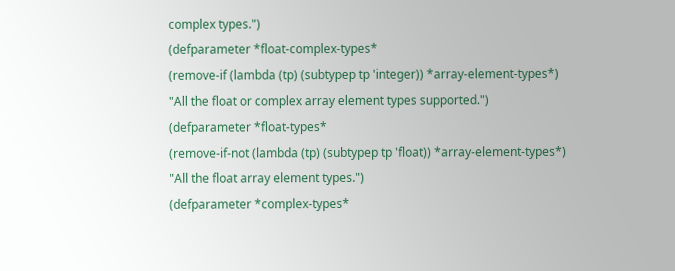complex types.")
(defparameter *float-complex-types*
(remove-if (lambda (tp) (subtypep tp 'integer)) *array-element-types*)
"All the float or complex array element types supported.")
(defparameter *float-types*
(remove-if-not (lambda (tp) (subtypep tp 'float)) *array-element-types*)
"All the float array element types.")
(defparameter *complex-types*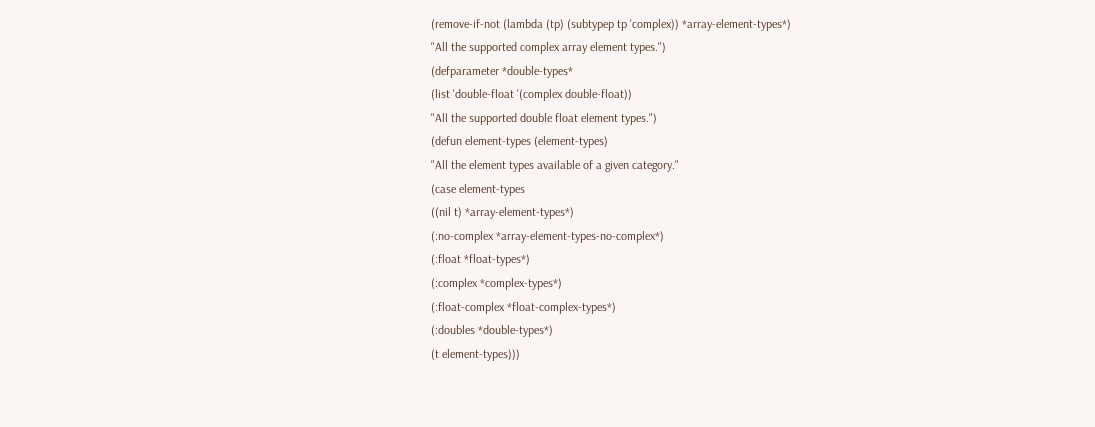(remove-if-not (lambda (tp) (subtypep tp 'complex)) *array-element-types*)
"All the supported complex array element types.")
(defparameter *double-types*
(list 'double-float '(complex double-float))
"All the supported double float element types.")
(defun element-types (element-types)
"All the element types available of a given category."
(case element-types
((nil t) *array-element-types*)
(:no-complex *array-element-types-no-complex*)
(:float *float-types*)
(:complex *complex-types*)
(:float-complex *float-complex-types*)
(:doubles *double-types*)
(t element-types)))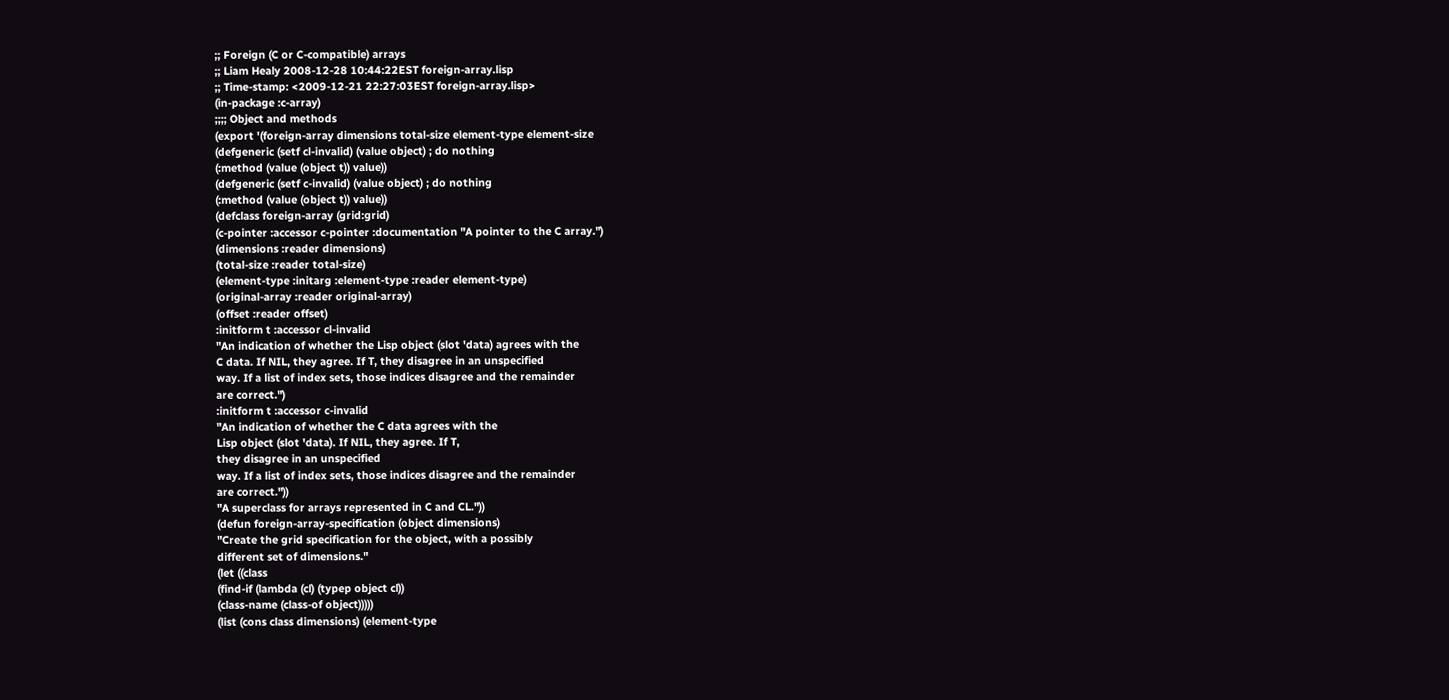;; Foreign (C or C-compatible) arrays
;; Liam Healy 2008-12-28 10:44:22EST foreign-array.lisp
;; Time-stamp: <2009-12-21 22:27:03EST foreign-array.lisp>
(in-package :c-array)
;;;; Object and methods
(export '(foreign-array dimensions total-size element-type element-size
(defgeneric (setf cl-invalid) (value object) ; do nothing
(:method (value (object t)) value))
(defgeneric (setf c-invalid) (value object) ; do nothing
(:method (value (object t)) value))
(defclass foreign-array (grid:grid)
(c-pointer :accessor c-pointer :documentation "A pointer to the C array.")
(dimensions :reader dimensions)
(total-size :reader total-size)
(element-type :initarg :element-type :reader element-type)
(original-array :reader original-array)
(offset :reader offset)
:initform t :accessor cl-invalid
"An indication of whether the Lisp object (slot 'data) agrees with the
C data. If NIL, they agree. If T, they disagree in an unspecified
way. If a list of index sets, those indices disagree and the remainder
are correct.")
:initform t :accessor c-invalid
"An indication of whether the C data agrees with the
Lisp object (slot 'data). If NIL, they agree. If T,
they disagree in an unspecified
way. If a list of index sets, those indices disagree and the remainder
are correct."))
"A superclass for arrays represented in C and CL."))
(defun foreign-array-specification (object dimensions)
"Create the grid specification for the object, with a possibly
different set of dimensions."
(let ((class
(find-if (lambda (cl) (typep object cl))
(class-name (class-of object)))))
(list (cons class dimensions) (element-type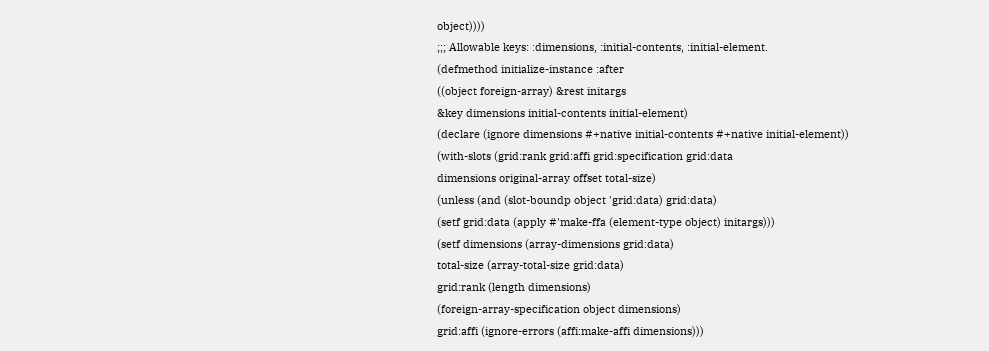object))))
;;; Allowable keys: :dimensions, :initial-contents, :initial-element.
(defmethod initialize-instance :after
((object foreign-array) &rest initargs
&key dimensions initial-contents initial-element)
(declare (ignore dimensions #+native initial-contents #+native initial-element))
(with-slots (grid:rank grid:affi grid:specification grid:data
dimensions original-array offset total-size)
(unless (and (slot-boundp object 'grid:data) grid:data)
(setf grid:data (apply #'make-ffa (element-type object) initargs)))
(setf dimensions (array-dimensions grid:data)
total-size (array-total-size grid:data)
grid:rank (length dimensions)
(foreign-array-specification object dimensions)
grid:affi (ignore-errors (affi:make-affi dimensions)))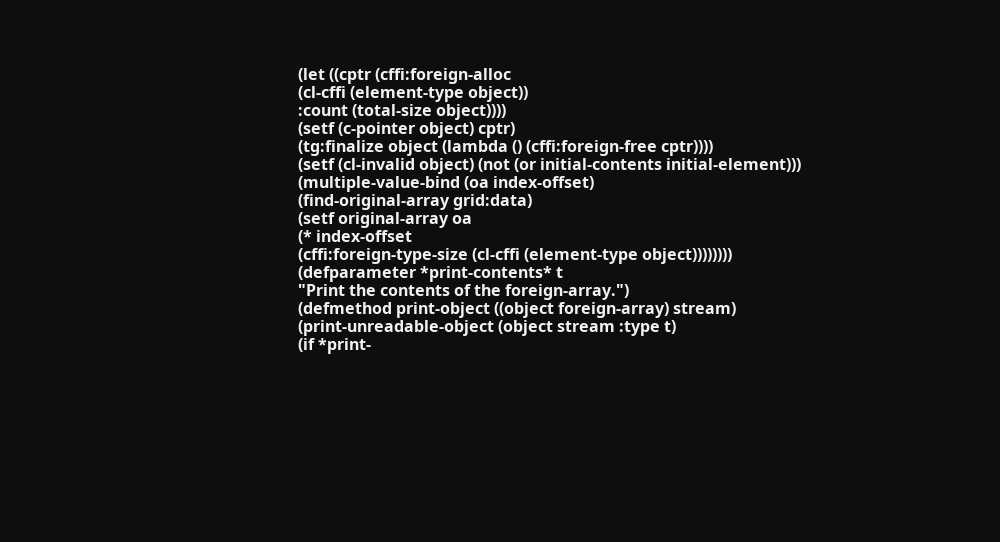(let ((cptr (cffi:foreign-alloc
(cl-cffi (element-type object))
:count (total-size object))))
(setf (c-pointer object) cptr)
(tg:finalize object (lambda () (cffi:foreign-free cptr))))
(setf (cl-invalid object) (not (or initial-contents initial-element)))
(multiple-value-bind (oa index-offset)
(find-original-array grid:data)
(setf original-array oa
(* index-offset
(cffi:foreign-type-size (cl-cffi (element-type object))))))))
(defparameter *print-contents* t
"Print the contents of the foreign-array.")
(defmethod print-object ((object foreign-array) stream)
(print-unreadable-object (object stream :type t)
(if *print-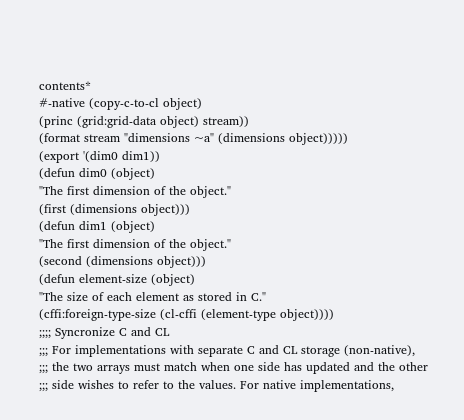contents*
#-native (copy-c-to-cl object)
(princ (grid:grid-data object) stream))
(format stream "dimensions ~a" (dimensions object)))))
(export '(dim0 dim1))
(defun dim0 (object)
"The first dimension of the object."
(first (dimensions object)))
(defun dim1 (object)
"The first dimension of the object."
(second (dimensions object)))
(defun element-size (object)
"The size of each element as stored in C."
(cffi:foreign-type-size (cl-cffi (element-type object))))
;;;; Syncronize C and CL
;;; For implementations with separate C and CL storage (non-native),
;;; the two arrays must match when one side has updated and the other
;;; side wishes to refer to the values. For native implementations,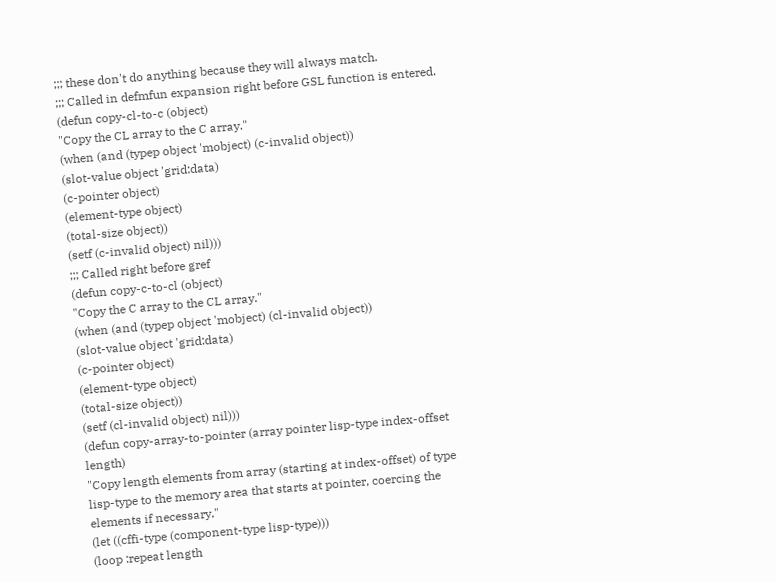;;; these don't do anything because they will always match.
;;; Called in defmfun expansion right before GSL function is entered.
(defun copy-cl-to-c (object)
"Copy the CL array to the C array."
(when (and (typep object 'mobject) (c-invalid object))
(slot-value object 'grid:data)
(c-pointer object)
(element-type object)
(total-size object))
(setf (c-invalid object) nil)))
;;; Called right before gref
(defun copy-c-to-cl (object)
"Copy the C array to the CL array."
(when (and (typep object 'mobject) (cl-invalid object))
(slot-value object 'grid:data)
(c-pointer object)
(element-type object)
(total-size object))
(setf (cl-invalid object) nil)))
(defun copy-array-to-pointer (array pointer lisp-type index-offset length)
"Copy length elements from array (starting at index-offset) of type
lisp-type to the memory area that starts at pointer, coercing the
elements if necessary."
(let ((cffi-type (component-type lisp-type)))
(loop :repeat length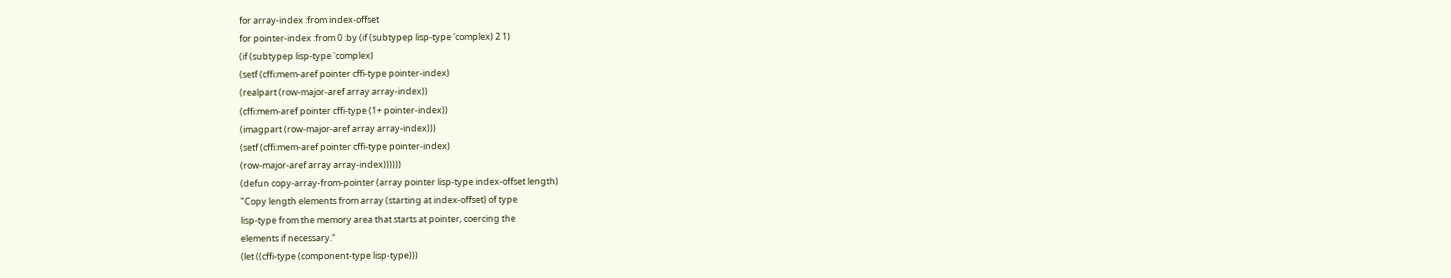for array-index :from index-offset
for pointer-index :from 0 :by (if (subtypep lisp-type 'complex) 2 1)
(if (subtypep lisp-type 'complex)
(setf (cffi:mem-aref pointer cffi-type pointer-index)
(realpart (row-major-aref array array-index))
(cffi:mem-aref pointer cffi-type (1+ pointer-index))
(imagpart (row-major-aref array array-index)))
(setf (cffi:mem-aref pointer cffi-type pointer-index)
(row-major-aref array array-index))))))
(defun copy-array-from-pointer (array pointer lisp-type index-offset length)
"Copy length elements from array (starting at index-offset) of type
lisp-type from the memory area that starts at pointer, coercing the
elements if necessary."
(let ((cffi-type (component-type lisp-type)))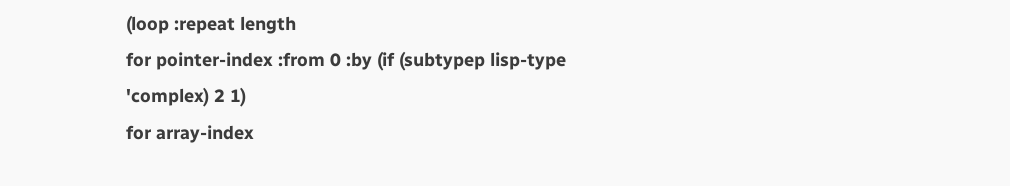(loop :repeat length
for pointer-index :from 0 :by (if (subtypep lisp-type 'complex) 2 1)
for array-index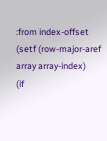:from index-offset
(setf (row-major-aref array array-index)
(if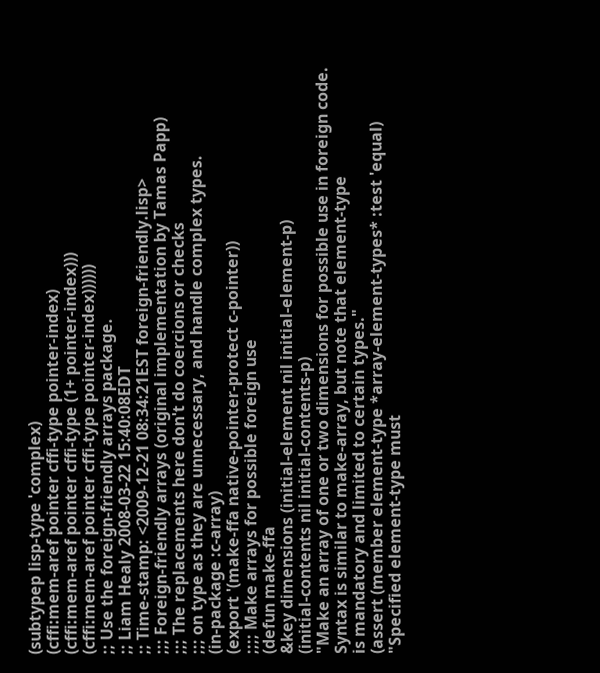(subtypep lisp-type 'complex)
(cffi:mem-aref pointer cffi-type pointer-index)
(cffi:mem-aref pointer cffi-type (1+ pointer-index)))
(cffi:mem-aref pointer cffi-type pointer-index))))))
;; Use the foreign-friendly arrays package.
;; Liam Healy 2008-03-22 15:40:08EDT
;; Time-stamp: <2009-12-21 08:34:21EST foreign-friendly.lisp>
;;; Foreign-friendly arrays (original implementation by Tamas Papp)
;;; The replacements here don't do coercions or checks
;;; on type as they are unnecessary, and handle complex types.
(in-package :c-array)
(export '(make-ffa native-pointer-protect c-pointer))
;;;; Make arrays for possible foreign use
(defun make-ffa
&key dimensions (initial-element nil initial-element-p)
(initial-contents nil initial-contents-p)
"Make an array of one or two dimensions for possible use in foreign code.
Syntax is similar to make-array, but note that element-type
is mandatory and limited to certain types."
(assert (member element-type *array-element-types* :test 'equal)
"Specified element-type must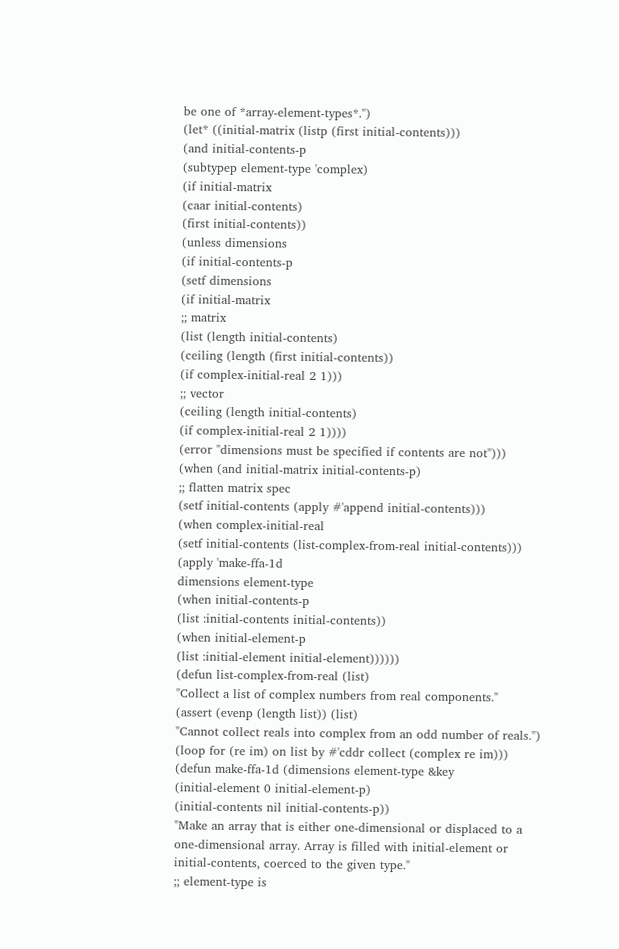be one of *array-element-types*.")
(let* ((initial-matrix (listp (first initial-contents)))
(and initial-contents-p
(subtypep element-type 'complex)
(if initial-matrix
(caar initial-contents)
(first initial-contents))
(unless dimensions
(if initial-contents-p
(setf dimensions
(if initial-matrix
;; matrix
(list (length initial-contents)
(ceiling (length (first initial-contents))
(if complex-initial-real 2 1)))
;; vector
(ceiling (length initial-contents)
(if complex-initial-real 2 1))))
(error "dimensions must be specified if contents are not")))
(when (and initial-matrix initial-contents-p)
;; flatten matrix spec
(setf initial-contents (apply #'append initial-contents)))
(when complex-initial-real
(setf initial-contents (list-complex-from-real initial-contents)))
(apply 'make-ffa-1d
dimensions element-type
(when initial-contents-p
(list :initial-contents initial-contents))
(when initial-element-p
(list :initial-element initial-element))))))
(defun list-complex-from-real (list)
"Collect a list of complex numbers from real components."
(assert (evenp (length list)) (list)
"Cannot collect reals into complex from an odd number of reals.")
(loop for (re im) on list by #'cddr collect (complex re im)))
(defun make-ffa-1d (dimensions element-type &key
(initial-element 0 initial-element-p)
(initial-contents nil initial-contents-p))
"Make an array that is either one-dimensional or displaced to a
one-dimensional array. Array is filled with initial-element or
initial-contents, coerced to the given type."
;; element-type is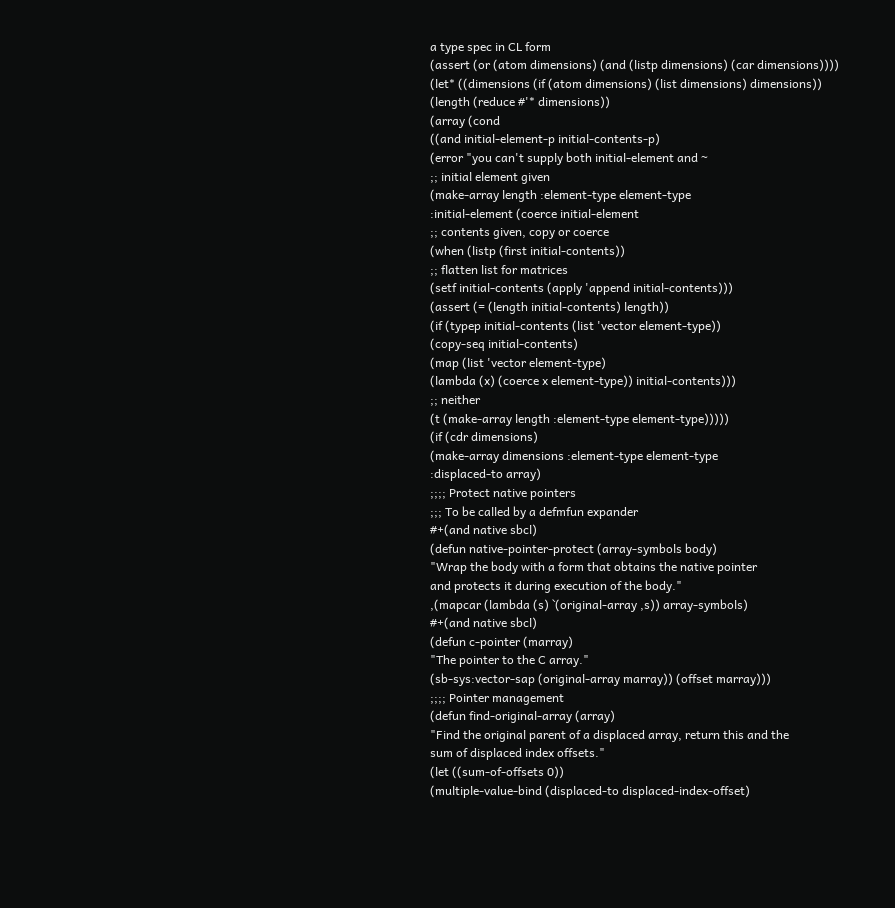a type spec in CL form
(assert (or (atom dimensions) (and (listp dimensions) (car dimensions))))
(let* ((dimensions (if (atom dimensions) (list dimensions) dimensions))
(length (reduce #'* dimensions))
(array (cond
((and initial-element-p initial-contents-p)
(error "you can't supply both initial-element and ~
;; initial element given
(make-array length :element-type element-type
:initial-element (coerce initial-element
;; contents given, copy or coerce
(when (listp (first initial-contents))
;; flatten list for matrices
(setf initial-contents (apply 'append initial-contents)))
(assert (= (length initial-contents) length))
(if (typep initial-contents (list 'vector element-type))
(copy-seq initial-contents)
(map (list 'vector element-type)
(lambda (x) (coerce x element-type)) initial-contents)))
;; neither
(t (make-array length :element-type element-type)))))
(if (cdr dimensions)
(make-array dimensions :element-type element-type
:displaced-to array)
;;;; Protect native pointers
;;; To be called by a defmfun expander
#+(and native sbcl)
(defun native-pointer-protect (array-symbols body)
"Wrap the body with a form that obtains the native pointer
and protects it during execution of the body."
,(mapcar (lambda (s) `(original-array ,s)) array-symbols)
#+(and native sbcl)
(defun c-pointer (marray)
"The pointer to the C array."
(sb-sys:vector-sap (original-array marray)) (offset marray)))
;;;; Pointer management
(defun find-original-array (array)
"Find the original parent of a displaced array, return this and the
sum of displaced index offsets."
(let ((sum-of-offsets 0))
(multiple-value-bind (displaced-to displaced-index-offset)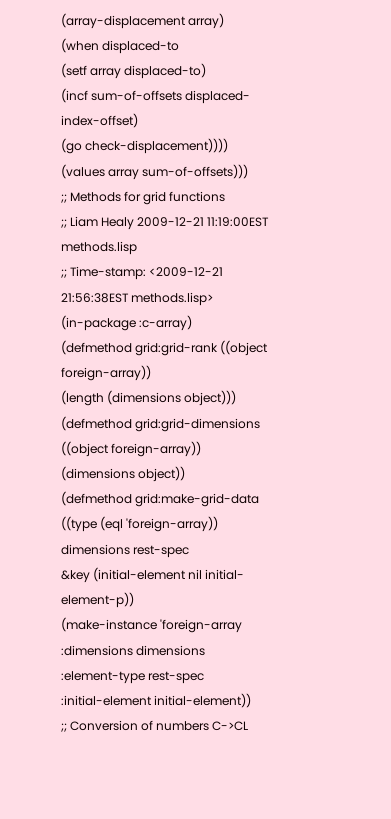(array-displacement array)
(when displaced-to
(setf array displaced-to)
(incf sum-of-offsets displaced-index-offset)
(go check-displacement))))
(values array sum-of-offsets)))
;; Methods for grid functions
;; Liam Healy 2009-12-21 11:19:00EST methods.lisp
;; Time-stamp: <2009-12-21 21:56:38EST methods.lisp>
(in-package :c-array)
(defmethod grid:grid-rank ((object foreign-array))
(length (dimensions object)))
(defmethod grid:grid-dimensions ((object foreign-array))
(dimensions object))
(defmethod grid:make-grid-data
((type (eql 'foreign-array)) dimensions rest-spec
&key (initial-element nil initial-element-p))
(make-instance 'foreign-array
:dimensions dimensions
:element-type rest-spec
:initial-element initial-element))
;; Conversion of numbers C->CL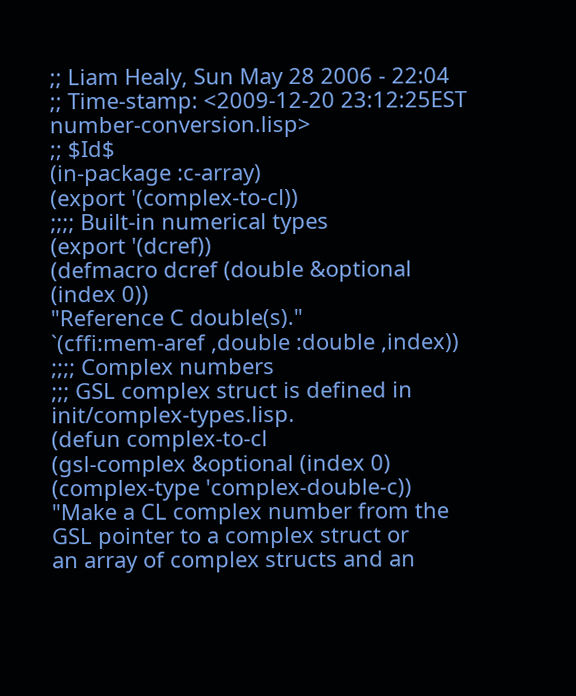;; Liam Healy, Sun May 28 2006 - 22:04
;; Time-stamp: <2009-12-20 23:12:25EST number-conversion.lisp>
;; $Id$
(in-package :c-array)
(export '(complex-to-cl))
;;;; Built-in numerical types
(export '(dcref))
(defmacro dcref (double &optional (index 0))
"Reference C double(s)."
`(cffi:mem-aref ,double :double ,index))
;;;; Complex numbers
;;; GSL complex struct is defined in init/complex-types.lisp.
(defun complex-to-cl
(gsl-complex &optional (index 0) (complex-type 'complex-double-c))
"Make a CL complex number from the GSL pointer to a complex struct or
an array of complex structs and an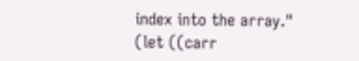index into the array."
(let ((carr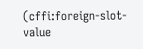(cffi:foreign-slot-value